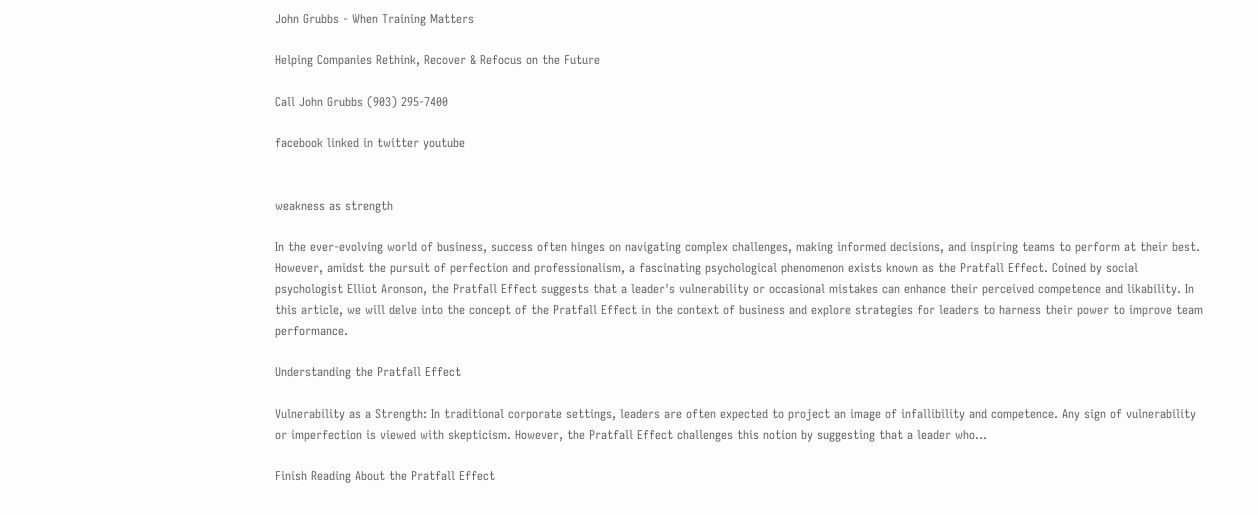John Grubbs - When Training Matters

Helping Companies Rethink, Recover & Refocus on the Future

Call John Grubbs (903) 295-7400

facebook linked in twitter youtube


weakness as strength

In the ever-evolving world of business, success often hinges on navigating complex challenges, making informed decisions, and inspiring teams to perform at their best. However, amidst the pursuit of perfection and professionalism, a fascinating psychological phenomenon exists known as the Pratfall Effect. Coined by social psychologist Elliot Aronson, the Pratfall Effect suggests that a leader's vulnerability or occasional mistakes can enhance their perceived competence and likability. In this article, we will delve into the concept of the Pratfall Effect in the context of business and explore strategies for leaders to harness their power to improve team performance.

Understanding the Pratfall Effect

Vulnerability as a Strength: In traditional corporate settings, leaders are often expected to project an image of infallibility and competence. Any sign of vulnerability or imperfection is viewed with skepticism. However, the Pratfall Effect challenges this notion by suggesting that a leader who...

Finish Reading About the Pratfall Effect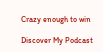Crazy enough to win

Discover My Podcast